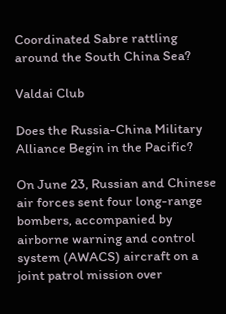Coordinated Sabre rattling around the South China Sea?

Valdai Club

Does the Russia-China Military Alliance Begin in the Pacific?

On June 23, Russian and Chinese air forces sent four long-range bombers, accompanied by airborne warning and control system (AWACS) aircraft on a joint patrol mission over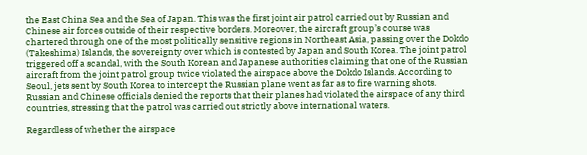the East China Sea and the Sea of Japan. This was the first joint air patrol carried out by Russian and Chinese air forces outside of their respective borders. Moreover, the aircraft group’s course was chartered through one of the most politically sensitive regions in Northeast Asia, passing over the Dokdo (Takeshima) Islands, the sovereignty over which is contested by Japan and South Korea. The joint patrol triggered off a scandal, with the South Korean and Japanese authorities claiming that one of the Russian aircraft from the joint patrol group twice violated the airspace above the Dokdo Islands. According to Seoul, jets sent by South Korea to intercept the Russian plane went as far as to fire warning shots.  Russian and Chinese officials denied the reports that their planes had violated the airspace of any third countries, stressing that the patrol was carried out strictly above international waters.

Regardless of whether the airspace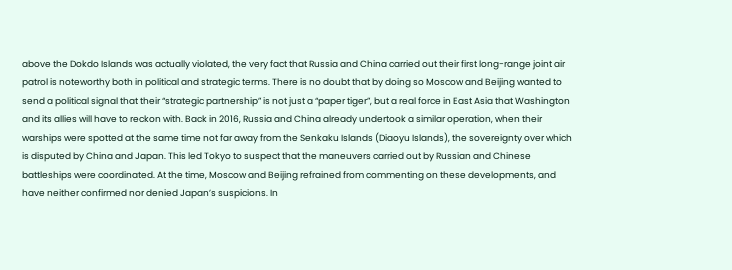above the Dokdo Islands was actually violated, the very fact that Russia and China carried out their first long-range joint air patrol is noteworthy both in political and strategic terms. There is no doubt that by doing so Moscow and Beijing wanted to send a political signal that their “strategic partnership” is not just a “paper tiger”, but a real force in East Asia that Washington and its allies will have to reckon with. Back in 2016, Russia and China already undertook a similar operation, when their warships were spotted at the same time not far away from the Senkaku Islands (Diaoyu Islands), the sovereignty over which is disputed by China and Japan. This led Tokyo to suspect that the maneuvers carried out by Russian and Chinese battleships were coordinated. At the time, Moscow and Beijing refrained from commenting on these developments, and have neither confirmed nor denied Japan’s suspicions. In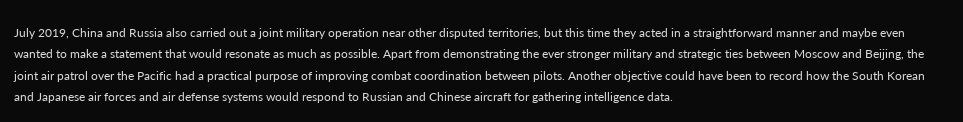July 2019, China and Russia also carried out a joint military operation near other disputed territories, but this time they acted in a straightforward manner and maybe even wanted to make a statement that would resonate as much as possible. Apart from demonstrating the ever stronger military and strategic ties between Moscow and Beijing, the joint air patrol over the Pacific had a practical purpose of improving combat coordination between pilots. Another objective could have been to record how the South Korean and Japanese air forces and air defense systems would respond to Russian and Chinese aircraft for gathering intelligence data.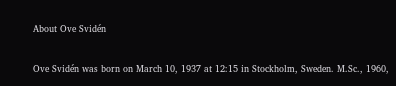About Ove Svidén

Ove Svidén was born on March 10, 1937 at 12:15 in Stockholm, Sweden. M.Sc., 1960,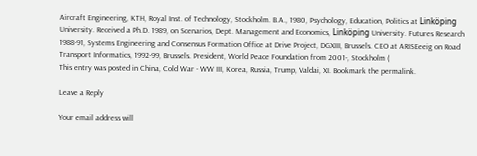Aircraft Engineering, KTH, Royal Inst. of Technology, Stockholm. B.A., 1980, Psychology, Education, Politics at Linköping University. Received a Ph.D. 1989, on Scenarios, Dept. Management and Economics, Linköping University. Futures Research 1988-91, Systems Engineering and Consensus Formation Office at Drive Project, DGXIII, Brussels. CEO at ARISEeeig on Road Transport Informatics, 1992-99, Brussels. President, World Peace Foundation from 2001-, Stockholm (
This entry was posted in China, Cold War - WW III, Korea, Russia, Trump, Valdai, XI. Bookmark the permalink.

Leave a Reply

Your email address will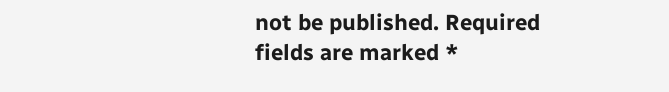not be published. Required fields are marked *